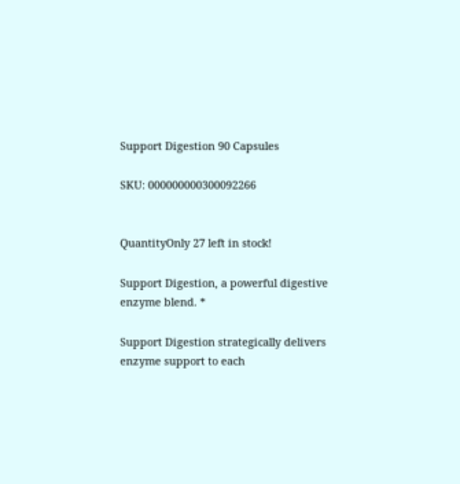Support Digestion 90 Capsules

SKU: 000000000300092266


QuantityOnly 27 left in stock!

Support Digestion, a powerful digestive enzyme blend. *

Support Digestion strategically delivers enzyme support to each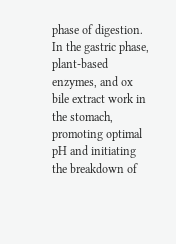phase of digestion. In the gastric phase, plant-based enzymes, and ox bile extract work in the stomach, promoting optimal pH and initiating the breakdown of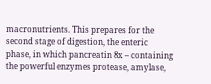macronutrients. This prepares for the second stage of digestion, the enteric phase, in which pancreatin 8x – containing the powerful enzymes protease, amylase,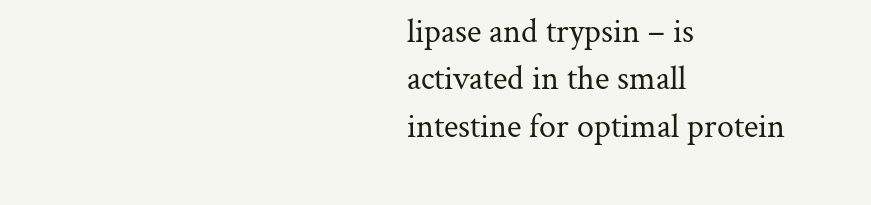lipase and trypsin – is activated in the small intestine for optimal protein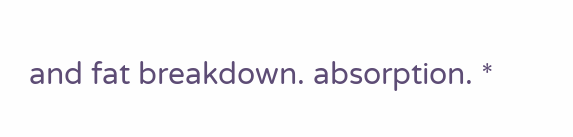and fat breakdown. absorption. *